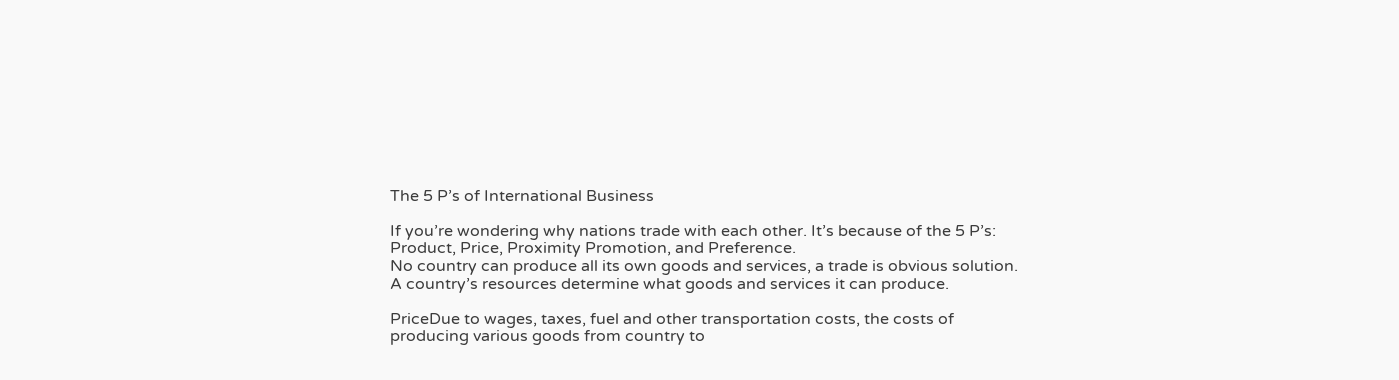The 5 P’s of International Business

If you’re wondering why nations trade with each other. It’s because of the 5 P’s: Product, Price, Proximity Promotion, and Preference.
No country can produce all its own goods and services, a trade is obvious solution. A country’s resources determine what goods and services it can produce.

PriceDue to wages, taxes, fuel and other transportation costs, the costs of producing various goods from country to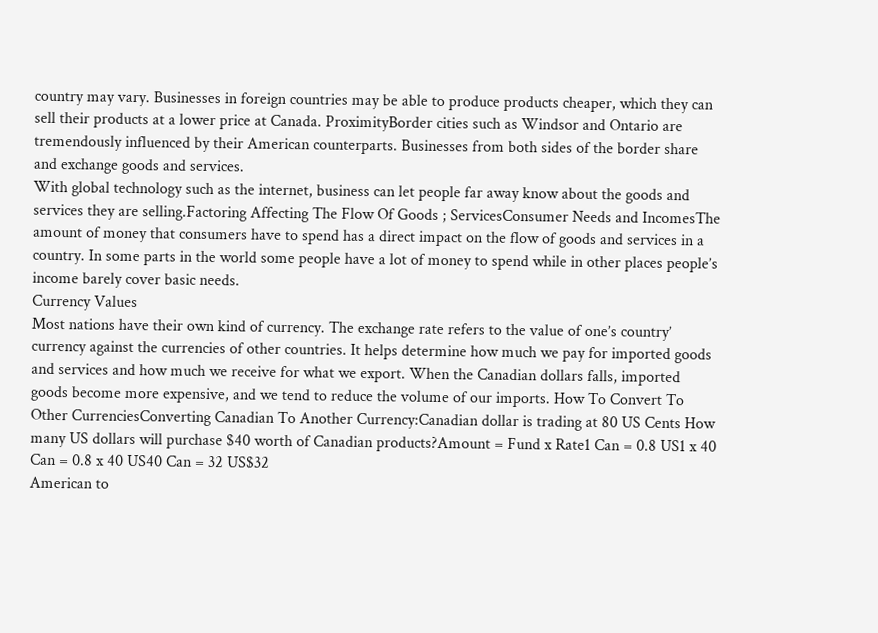country may vary. Businesses in foreign countries may be able to produce products cheaper, which they can sell their products at a lower price at Canada. ProximityBorder cities such as Windsor and Ontario are tremendously influenced by their American counterparts. Businesses from both sides of the border share and exchange goods and services.
With global technology such as the internet, business can let people far away know about the goods and services they are selling.Factoring Affecting The Flow Of Goods ; ServicesConsumer Needs and IncomesThe amount of money that consumers have to spend has a direct impact on the flow of goods and services in a country. In some parts in the world some people have a lot of money to spend while in other places people’s income barely cover basic needs.
Currency Values
Most nations have their own kind of currency. The exchange rate refers to the value of one’s country’ currency against the currencies of other countries. It helps determine how much we pay for imported goods and services and how much we receive for what we export. When the Canadian dollars falls, imported goods become more expensive, and we tend to reduce the volume of our imports. How To Convert To Other CurrenciesConverting Canadian To Another Currency:Canadian dollar is trading at 80 US Cents How many US dollars will purchase $40 worth of Canadian products?Amount = Fund x Rate1 Can = 0.8 US1 x 40 Can = 0.8 x 40 US40 Can = 32 US$32
American to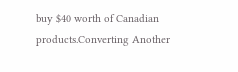buy $40 worth of Canadian products.Converting Another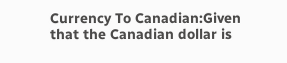Currency To Canadian:Given that the Canadian dollar is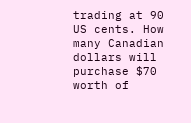trading at 90 US cents. How many Canadian dollars will purchase $70 worth of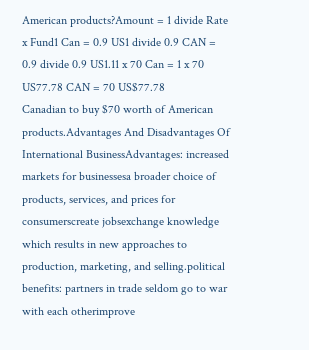American products?Amount = 1 divide Rate x Fund1 Can = 0.9 US1 divide 0.9 CAN = 0.9 divide 0.9 US1.11 x 70 Can = 1 x 70 US77.78 CAN = 70 US$77.78
Canadian to buy $70 worth of American products.Advantages And Disadvantages Of International BusinessAdvantages: increased markets for businessesa broader choice of products, services, and prices for consumerscreate jobsexchange knowledge which results in new approaches to production, marketing, and selling.political benefits: partners in trade seldom go to war with each otherimprove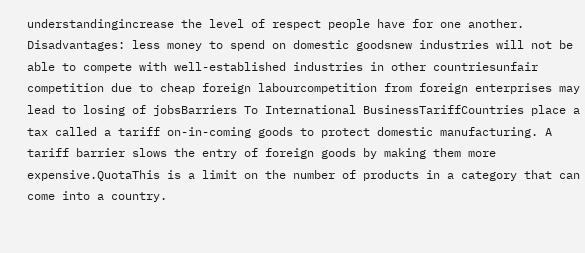understandingincrease the level of respect people have for one another.
Disadvantages: less money to spend on domestic goodsnew industries will not be able to compete with well-established industries in other countriesunfair competition due to cheap foreign labourcompetition from foreign enterprises may lead to losing of jobsBarriers To International BusinessTariffCountries place a tax called a tariff on-in-coming goods to protect domestic manufacturing. A tariff barrier slows the entry of foreign goods by making them more expensive.QuotaThis is a limit on the number of products in a category that can come into a country.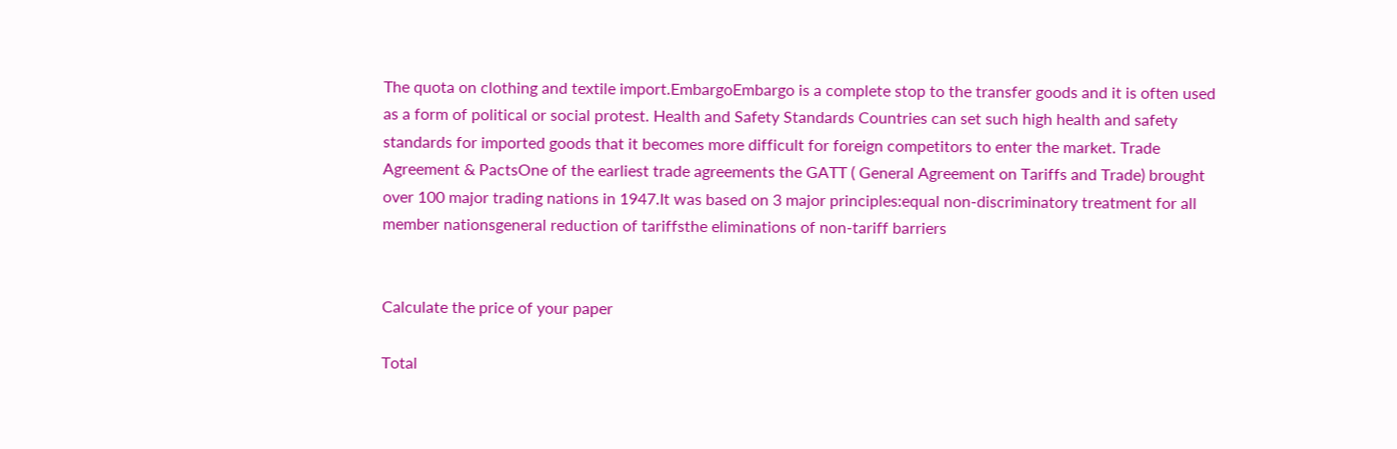The quota on clothing and textile import.EmbargoEmbargo is a complete stop to the transfer goods and it is often used as a form of political or social protest. Health and Safety Standards Countries can set such high health and safety standards for imported goods that it becomes more difficult for foreign competitors to enter the market. Trade Agreement & PactsOne of the earliest trade agreements the GATT ( General Agreement on Tariffs and Trade) brought over 100 major trading nations in 1947.It was based on 3 major principles:equal non-discriminatory treatment for all member nationsgeneral reduction of tariffsthe eliminations of non-tariff barriers


Calculate the price of your paper

Total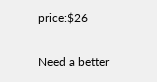price:$26

Need a better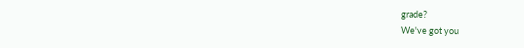grade?
We've got you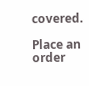covered.

Place an order